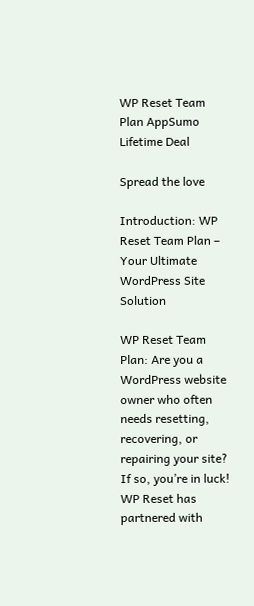WP Reset Team Plan AppSumo Lifetime Deal

Spread the love

Introduction: WP Reset Team Plan – Your Ultimate WordPress Site Solution

WP Reset Team Plan: Are you a WordPress website owner who often needs resetting, recovering, or repairing your site? If so, you’re in luck! WP Reset has partnered with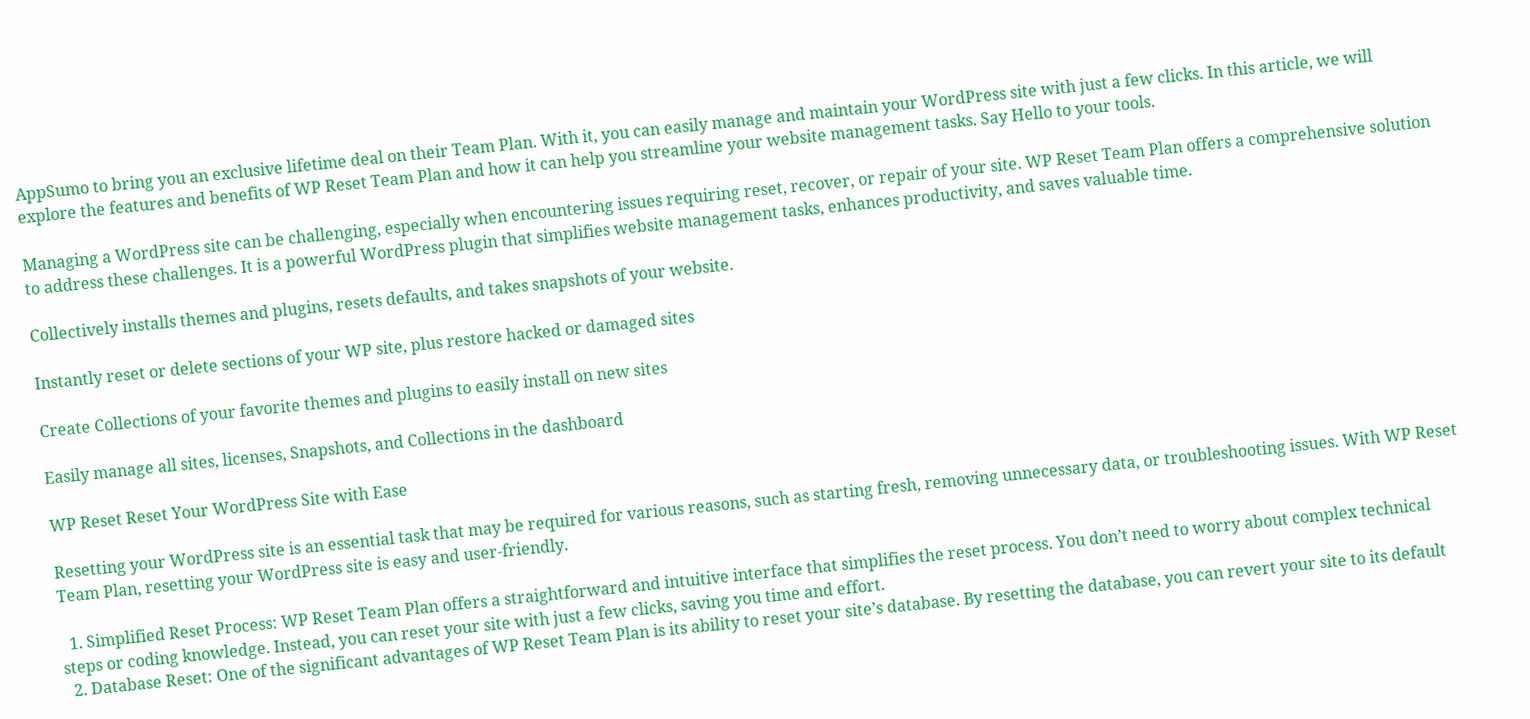AppSumo to bring you an exclusive lifetime deal on their Team Plan. With it, you can easily manage and maintain your WordPress site with just a few clicks. In this article, we will explore the features and benefits of WP Reset Team Plan and how it can help you streamline your website management tasks. Say Hello to your tools.

Managing a WordPress site can be challenging, especially when encountering issues requiring reset, recover, or repair of your site. WP Reset Team Plan offers a comprehensive solution to address these challenges. It is a powerful WordPress plugin that simplifies website management tasks, enhances productivity, and saves valuable time.

Collectively installs themes and plugins, resets defaults, and takes snapshots of your website.

Instantly reset or delete sections of your WP site, plus restore hacked or damaged sites

Create Collections of your favorite themes and plugins to easily install on new sites

Easily manage all sites, licenses, Snapshots, and Collections in the dashboard

WP Reset Reset Your WordPress Site with Ease

Resetting your WordPress site is an essential task that may be required for various reasons, such as starting fresh, removing unnecessary data, or troubleshooting issues. With WP Reset Team Plan, resetting your WordPress site is easy and user-friendly.

  1. Simplified Reset Process: WP Reset Team Plan offers a straightforward and intuitive interface that simplifies the reset process. You don’t need to worry about complex technical steps or coding knowledge. Instead, you can reset your site with just a few clicks, saving you time and effort.
  2. Database Reset: One of the significant advantages of WP Reset Team Plan is its ability to reset your site’s database. By resetting the database, you can revert your site to its default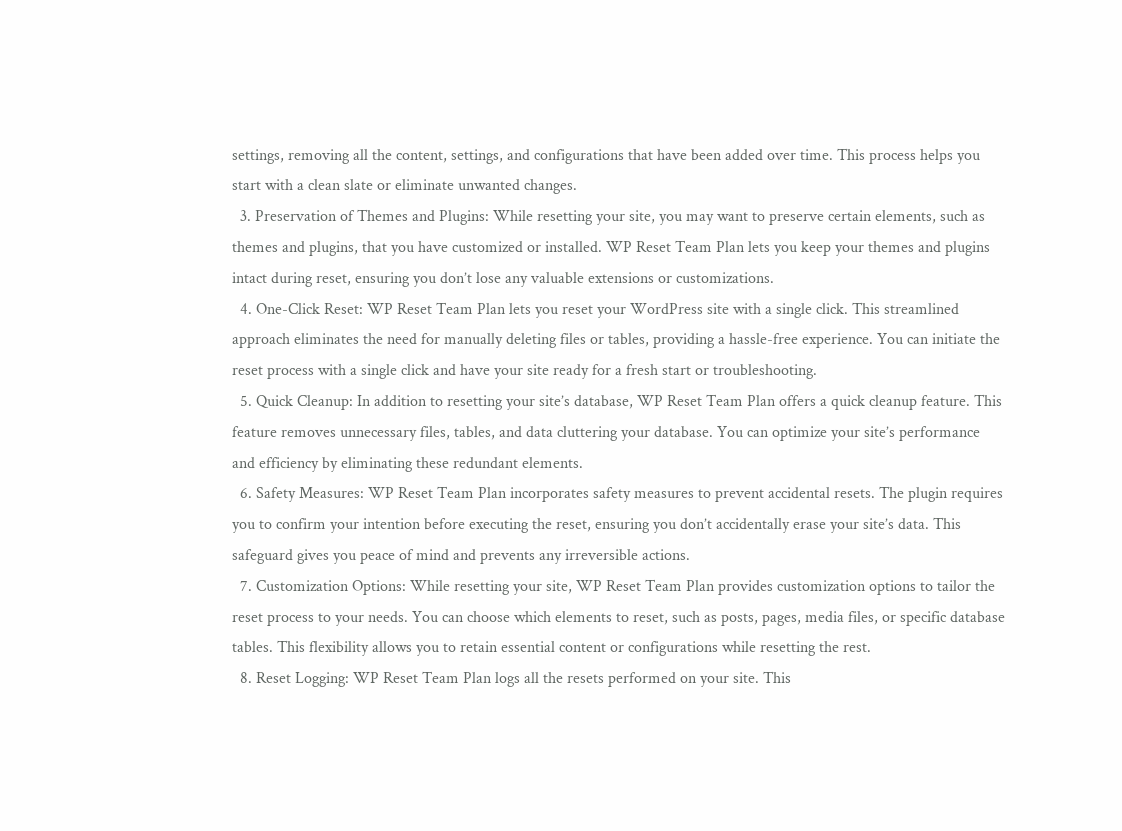settings, removing all the content, settings, and configurations that have been added over time. This process helps you start with a clean slate or eliminate unwanted changes.
  3. Preservation of Themes and Plugins: While resetting your site, you may want to preserve certain elements, such as themes and plugins, that you have customized or installed. WP Reset Team Plan lets you keep your themes and plugins intact during reset, ensuring you don’t lose any valuable extensions or customizations.
  4. One-Click Reset: WP Reset Team Plan lets you reset your WordPress site with a single click. This streamlined approach eliminates the need for manually deleting files or tables, providing a hassle-free experience. You can initiate the reset process with a single click and have your site ready for a fresh start or troubleshooting.
  5. Quick Cleanup: In addition to resetting your site’s database, WP Reset Team Plan offers a quick cleanup feature. This feature removes unnecessary files, tables, and data cluttering your database. You can optimize your site’s performance and efficiency by eliminating these redundant elements.
  6. Safety Measures: WP Reset Team Plan incorporates safety measures to prevent accidental resets. The plugin requires you to confirm your intention before executing the reset, ensuring you don’t accidentally erase your site’s data. This safeguard gives you peace of mind and prevents any irreversible actions.
  7. Customization Options: While resetting your site, WP Reset Team Plan provides customization options to tailor the reset process to your needs. You can choose which elements to reset, such as posts, pages, media files, or specific database tables. This flexibility allows you to retain essential content or configurations while resetting the rest.
  8. Reset Logging: WP Reset Team Plan logs all the resets performed on your site. This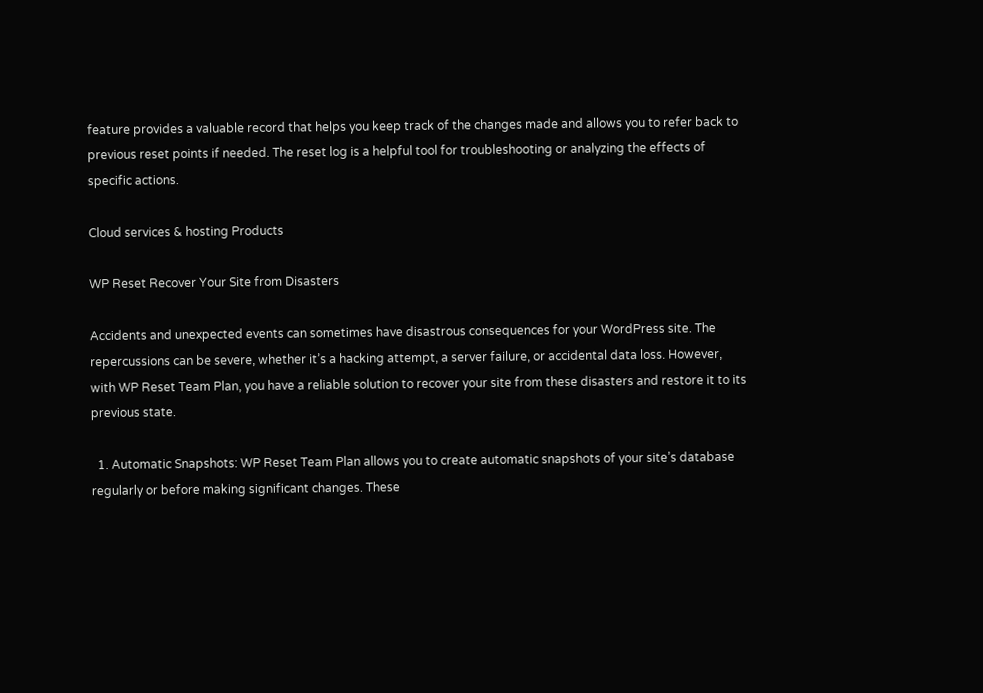feature provides a valuable record that helps you keep track of the changes made and allows you to refer back to previous reset points if needed. The reset log is a helpful tool for troubleshooting or analyzing the effects of specific actions.

Cloud services & hosting Products

WP Reset Recover Your Site from Disasters

Accidents and unexpected events can sometimes have disastrous consequences for your WordPress site. The repercussions can be severe, whether it’s a hacking attempt, a server failure, or accidental data loss. However, with WP Reset Team Plan, you have a reliable solution to recover your site from these disasters and restore it to its previous state.

  1. Automatic Snapshots: WP Reset Team Plan allows you to create automatic snapshots of your site’s database regularly or before making significant changes. These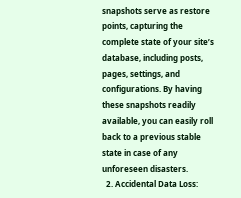snapshots serve as restore points, capturing the complete state of your site’s database, including posts, pages, settings, and configurations. By having these snapshots readily available, you can easily roll back to a previous stable state in case of any unforeseen disasters.
  2. Accidental Data Loss: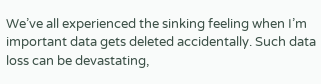We’ve all experienced the sinking feeling when I’m important data gets deleted accidentally. Such data loss can be devastating,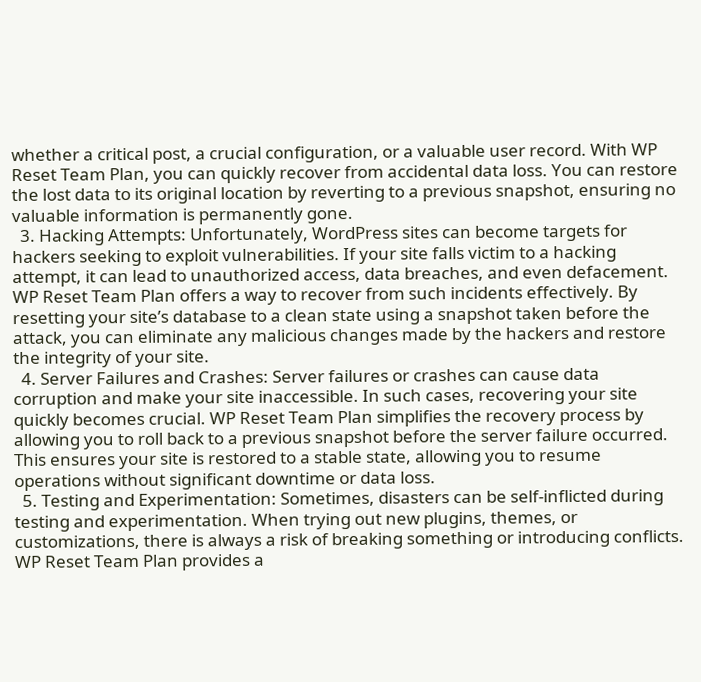whether a critical post, a crucial configuration, or a valuable user record. With WP Reset Team Plan, you can quickly recover from accidental data loss. You can restore the lost data to its original location by reverting to a previous snapshot, ensuring no valuable information is permanently gone.
  3. Hacking Attempts: Unfortunately, WordPress sites can become targets for hackers seeking to exploit vulnerabilities. If your site falls victim to a hacking attempt, it can lead to unauthorized access, data breaches, and even defacement. WP Reset Team Plan offers a way to recover from such incidents effectively. By resetting your site’s database to a clean state using a snapshot taken before the attack, you can eliminate any malicious changes made by the hackers and restore the integrity of your site.
  4. Server Failures and Crashes: Server failures or crashes can cause data corruption and make your site inaccessible. In such cases, recovering your site quickly becomes crucial. WP Reset Team Plan simplifies the recovery process by allowing you to roll back to a previous snapshot before the server failure occurred. This ensures your site is restored to a stable state, allowing you to resume operations without significant downtime or data loss.
  5. Testing and Experimentation: Sometimes, disasters can be self-inflicted during testing and experimentation. When trying out new plugins, themes, or customizations, there is always a risk of breaking something or introducing conflicts. WP Reset Team Plan provides a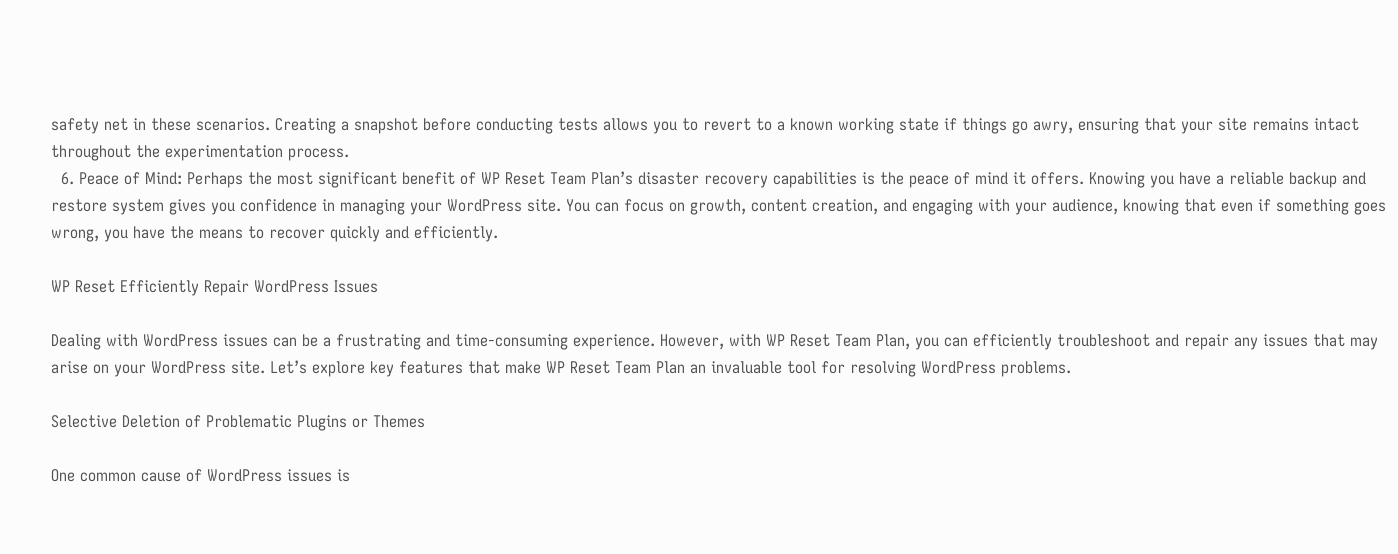safety net in these scenarios. Creating a snapshot before conducting tests allows you to revert to a known working state if things go awry, ensuring that your site remains intact throughout the experimentation process.
  6. Peace of Mind: Perhaps the most significant benefit of WP Reset Team Plan’s disaster recovery capabilities is the peace of mind it offers. Knowing you have a reliable backup and restore system gives you confidence in managing your WordPress site. You can focus on growth, content creation, and engaging with your audience, knowing that even if something goes wrong, you have the means to recover quickly and efficiently.

WP Reset Efficiently Repair WordPress Issues

Dealing with WordPress issues can be a frustrating and time-consuming experience. However, with WP Reset Team Plan, you can efficiently troubleshoot and repair any issues that may arise on your WordPress site. Let’s explore key features that make WP Reset Team Plan an invaluable tool for resolving WordPress problems.

Selective Deletion of Problematic Plugins or Themes

One common cause of WordPress issues is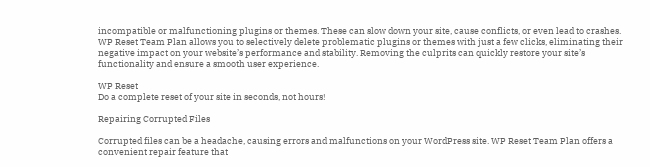incompatible or malfunctioning plugins or themes. These can slow down your site, cause conflicts, or even lead to crashes. WP Reset Team Plan allows you to selectively delete problematic plugins or themes with just a few clicks, eliminating their negative impact on your website’s performance and stability. Removing the culprits can quickly restore your site’s functionality and ensure a smooth user experience.

WP Reset
Do a complete reset of your site in seconds, not hours!

Repairing Corrupted Files

Corrupted files can be a headache, causing errors and malfunctions on your WordPress site. WP Reset Team Plan offers a convenient repair feature that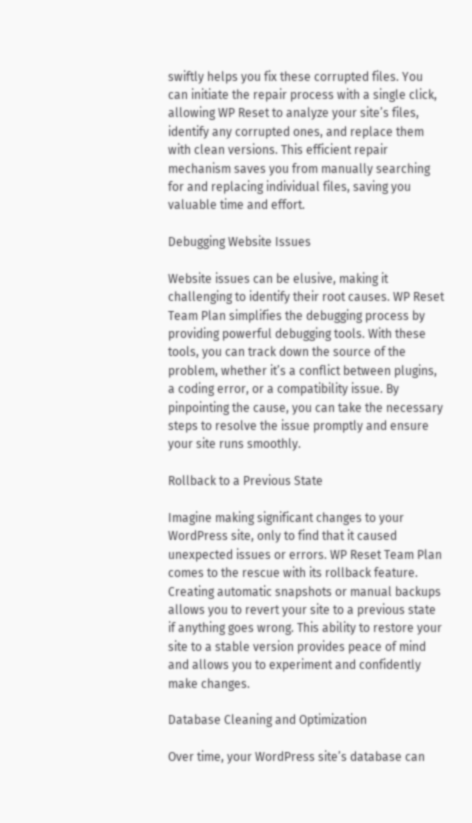swiftly helps you fix these corrupted files. You can initiate the repair process with a single click, allowing WP Reset to analyze your site’s files, identify any corrupted ones, and replace them with clean versions. This efficient repair mechanism saves you from manually searching for and replacing individual files, saving you valuable time and effort.

Debugging Website Issues

Website issues can be elusive, making it challenging to identify their root causes. WP Reset Team Plan simplifies the debugging process by providing powerful debugging tools. With these tools, you can track down the source of the problem, whether it’s a conflict between plugins, a coding error, or a compatibility issue. By pinpointing the cause, you can take the necessary steps to resolve the issue promptly and ensure your site runs smoothly.

Rollback to a Previous State

Imagine making significant changes to your WordPress site, only to find that it caused unexpected issues or errors. WP Reset Team Plan comes to the rescue with its rollback feature. Creating automatic snapshots or manual backups allows you to revert your site to a previous state if anything goes wrong. This ability to restore your site to a stable version provides peace of mind and allows you to experiment and confidently make changes.

Database Cleaning and Optimization

Over time, your WordPress site’s database can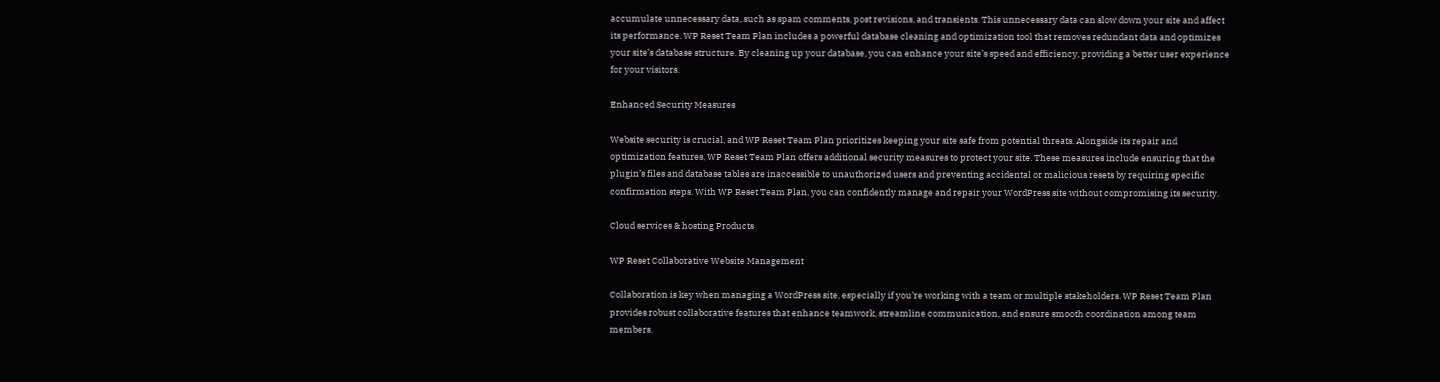accumulate unnecessary data, such as spam comments, post revisions, and transients. This unnecessary data can slow down your site and affect its performance. WP Reset Team Plan includes a powerful database cleaning and optimization tool that removes redundant data and optimizes your site’s database structure. By cleaning up your database, you can enhance your site’s speed and efficiency, providing a better user experience for your visitors.

Enhanced Security Measures

Website security is crucial, and WP Reset Team Plan prioritizes keeping your site safe from potential threats. Alongside its repair and optimization features, WP Reset Team Plan offers additional security measures to protect your site. These measures include ensuring that the plugin’s files and database tables are inaccessible to unauthorized users and preventing accidental or malicious resets by requiring specific confirmation steps. With WP Reset Team Plan, you can confidently manage and repair your WordPress site without compromising its security.

Cloud services & hosting Products

WP Reset Collaborative Website Management

Collaboration is key when managing a WordPress site, especially if you’re working with a team or multiple stakeholders. WP Reset Team Plan provides robust collaborative features that enhance teamwork, streamline communication, and ensure smooth coordination among team members.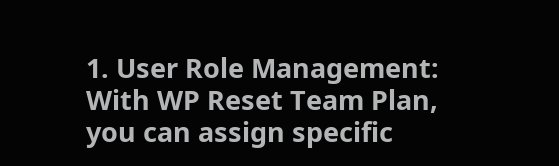1. User Role Management: With WP Reset Team Plan, you can assign specific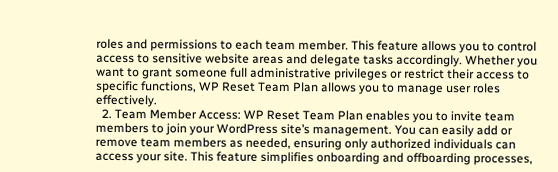roles and permissions to each team member. This feature allows you to control access to sensitive website areas and delegate tasks accordingly. Whether you want to grant someone full administrative privileges or restrict their access to specific functions, WP Reset Team Plan allows you to manage user roles effectively.
  2. Team Member Access: WP Reset Team Plan enables you to invite team members to join your WordPress site’s management. You can easily add or remove team members as needed, ensuring only authorized individuals can access your site. This feature simplifies onboarding and offboarding processes,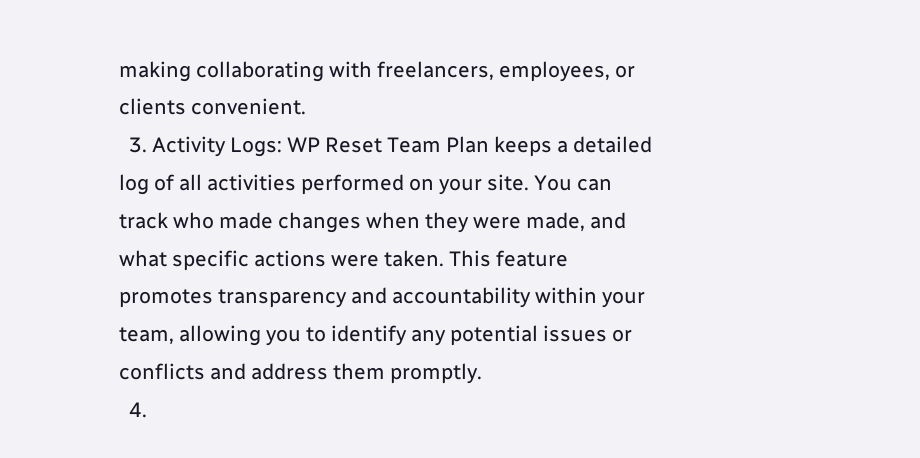making collaborating with freelancers, employees, or clients convenient.
  3. Activity Logs: WP Reset Team Plan keeps a detailed log of all activities performed on your site. You can track who made changes when they were made, and what specific actions were taken. This feature promotes transparency and accountability within your team, allowing you to identify any potential issues or conflicts and address them promptly.
  4.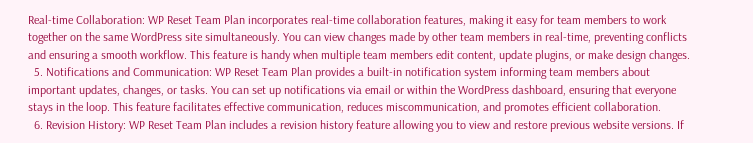Real-time Collaboration: WP Reset Team Plan incorporates real-time collaboration features, making it easy for team members to work together on the same WordPress site simultaneously. You can view changes made by other team members in real-time, preventing conflicts and ensuring a smooth workflow. This feature is handy when multiple team members edit content, update plugins, or make design changes.
  5. Notifications and Communication: WP Reset Team Plan provides a built-in notification system informing team members about important updates, changes, or tasks. You can set up notifications via email or within the WordPress dashboard, ensuring that everyone stays in the loop. This feature facilitates effective communication, reduces miscommunication, and promotes efficient collaboration.
  6. Revision History: WP Reset Team Plan includes a revision history feature allowing you to view and restore previous website versions. If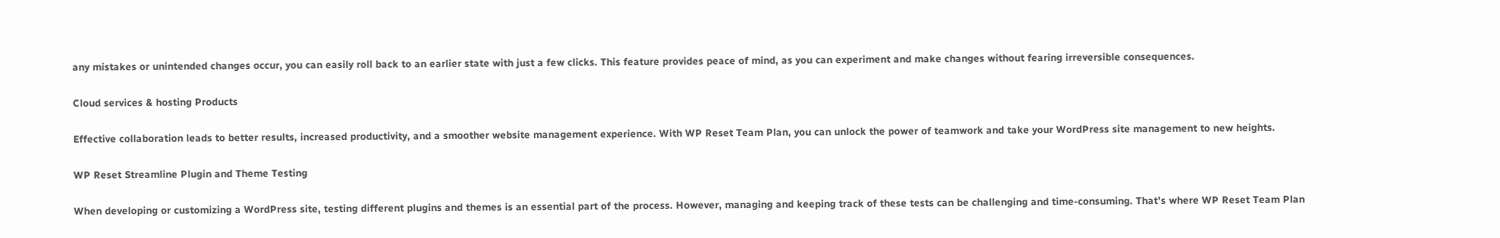any mistakes or unintended changes occur, you can easily roll back to an earlier state with just a few clicks. This feature provides peace of mind, as you can experiment and make changes without fearing irreversible consequences.

Cloud services & hosting Products

Effective collaboration leads to better results, increased productivity, and a smoother website management experience. With WP Reset Team Plan, you can unlock the power of teamwork and take your WordPress site management to new heights.

WP Reset Streamline Plugin and Theme Testing

When developing or customizing a WordPress site, testing different plugins and themes is an essential part of the process. However, managing and keeping track of these tests can be challenging and time-consuming. That’s where WP Reset Team Plan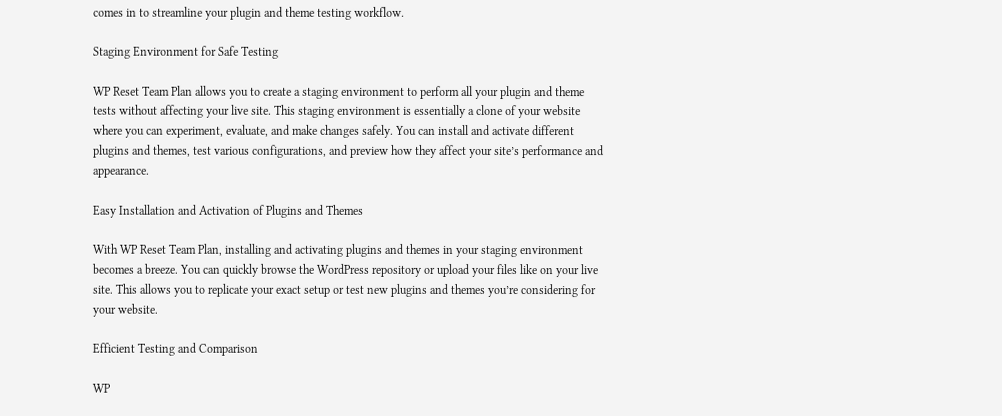comes in to streamline your plugin and theme testing workflow.

Staging Environment for Safe Testing

WP Reset Team Plan allows you to create a staging environment to perform all your plugin and theme tests without affecting your live site. This staging environment is essentially a clone of your website where you can experiment, evaluate, and make changes safely. You can install and activate different plugins and themes, test various configurations, and preview how they affect your site’s performance and appearance.

Easy Installation and Activation of Plugins and Themes

With WP Reset Team Plan, installing and activating plugins and themes in your staging environment becomes a breeze. You can quickly browse the WordPress repository or upload your files like on your live site. This allows you to replicate your exact setup or test new plugins and themes you’re considering for your website.

Efficient Testing and Comparison

WP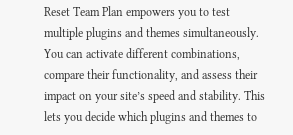Reset Team Plan empowers you to test multiple plugins and themes simultaneously. You can activate different combinations, compare their functionality, and assess their impact on your site’s speed and stability. This lets you decide which plugins and themes to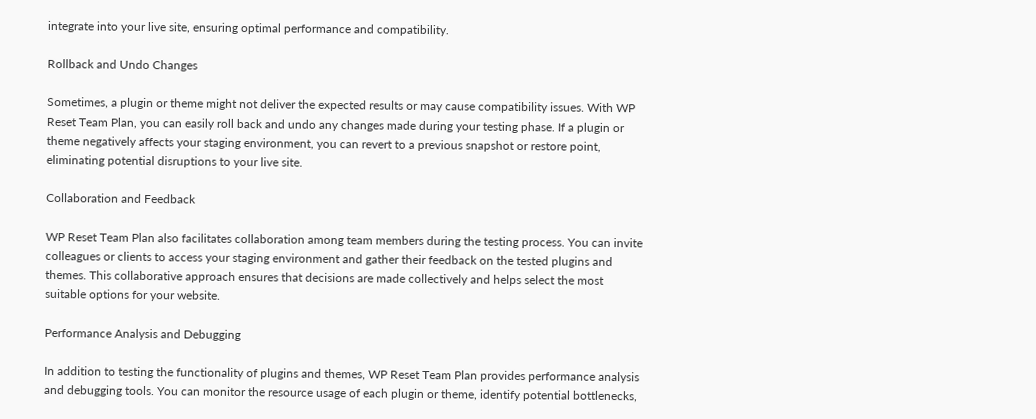integrate into your live site, ensuring optimal performance and compatibility.

Rollback and Undo Changes

Sometimes, a plugin or theme might not deliver the expected results or may cause compatibility issues. With WP Reset Team Plan, you can easily roll back and undo any changes made during your testing phase. If a plugin or theme negatively affects your staging environment, you can revert to a previous snapshot or restore point, eliminating potential disruptions to your live site.

Collaboration and Feedback

WP Reset Team Plan also facilitates collaboration among team members during the testing process. You can invite colleagues or clients to access your staging environment and gather their feedback on the tested plugins and themes. This collaborative approach ensures that decisions are made collectively and helps select the most suitable options for your website.

Performance Analysis and Debugging

In addition to testing the functionality of plugins and themes, WP Reset Team Plan provides performance analysis and debugging tools. You can monitor the resource usage of each plugin or theme, identify potential bottlenecks,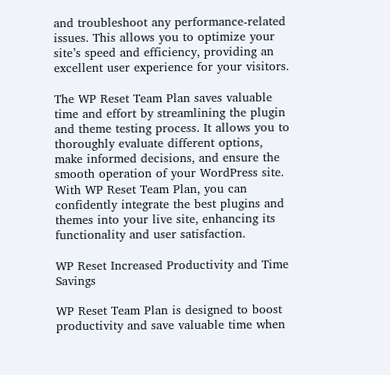and troubleshoot any performance-related issues. This allows you to optimize your site’s speed and efficiency, providing an excellent user experience for your visitors.

The WP Reset Team Plan saves valuable time and effort by streamlining the plugin and theme testing process. It allows you to thoroughly evaluate different options, make informed decisions, and ensure the smooth operation of your WordPress site. With WP Reset Team Plan, you can confidently integrate the best plugins and themes into your live site, enhancing its functionality and user satisfaction.

WP Reset Increased Productivity and Time Savings

WP Reset Team Plan is designed to boost productivity and save valuable time when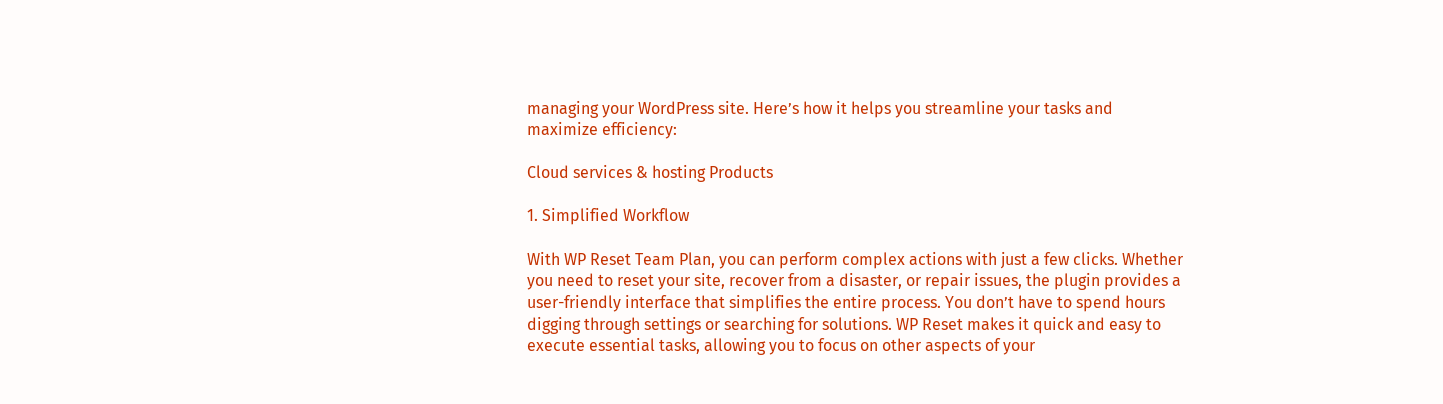managing your WordPress site. Here’s how it helps you streamline your tasks and maximize efficiency:

Cloud services & hosting Products

1. Simplified Workflow

With WP Reset Team Plan, you can perform complex actions with just a few clicks. Whether you need to reset your site, recover from a disaster, or repair issues, the plugin provides a user-friendly interface that simplifies the entire process. You don’t have to spend hours digging through settings or searching for solutions. WP Reset makes it quick and easy to execute essential tasks, allowing you to focus on other aspects of your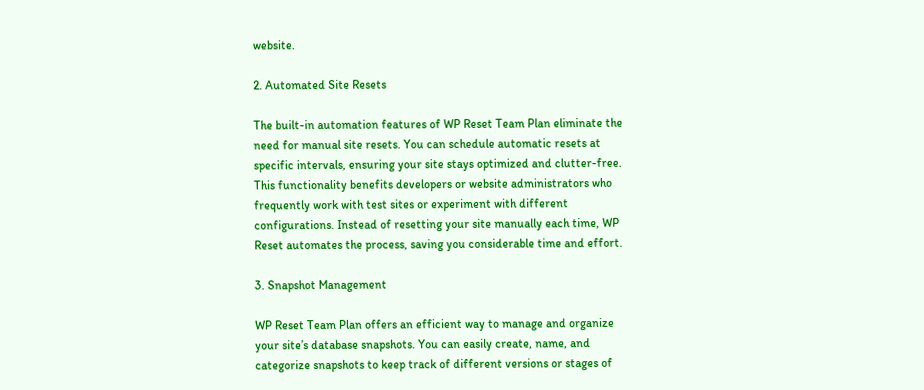website.

2. Automated Site Resets

The built-in automation features of WP Reset Team Plan eliminate the need for manual site resets. You can schedule automatic resets at specific intervals, ensuring your site stays optimized and clutter-free. This functionality benefits developers or website administrators who frequently work with test sites or experiment with different configurations. Instead of resetting your site manually each time, WP Reset automates the process, saving you considerable time and effort.

3. Snapshot Management

WP Reset Team Plan offers an efficient way to manage and organize your site’s database snapshots. You can easily create, name, and categorize snapshots to keep track of different versions or stages of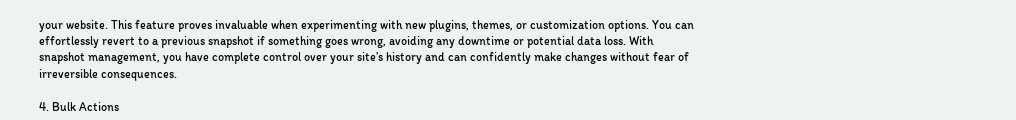your website. This feature proves invaluable when experimenting with new plugins, themes, or customization options. You can effortlessly revert to a previous snapshot if something goes wrong, avoiding any downtime or potential data loss. With snapshot management, you have complete control over your site’s history and can confidently make changes without fear of irreversible consequences.

4. Bulk Actions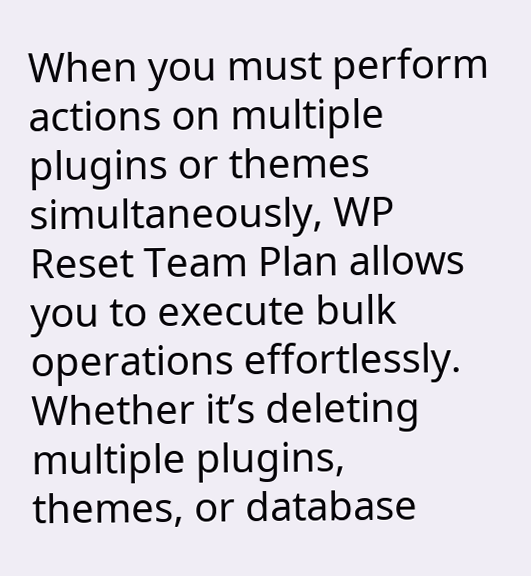When you must perform actions on multiple plugins or themes simultaneously, WP Reset Team Plan allows you to execute bulk operations effortlessly. Whether it’s deleting multiple plugins, themes, or database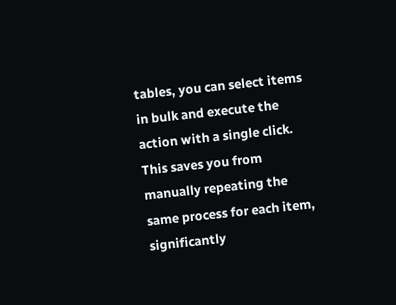tables, you can select items in bulk and execute the action with a single click. This saves you from manually repeating the same process for each item, significantly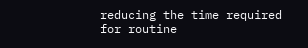reducing the time required for routine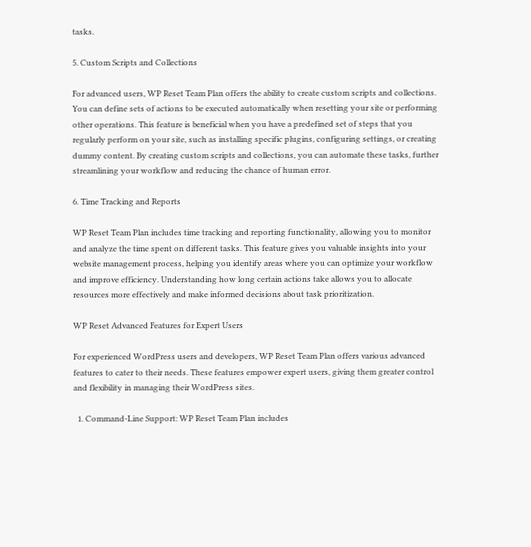tasks.

5. Custom Scripts and Collections

For advanced users, WP Reset Team Plan offers the ability to create custom scripts and collections. You can define sets of actions to be executed automatically when resetting your site or performing other operations. This feature is beneficial when you have a predefined set of steps that you regularly perform on your site, such as installing specific plugins, configuring settings, or creating dummy content. By creating custom scripts and collections, you can automate these tasks, further streamlining your workflow and reducing the chance of human error.

6. Time Tracking and Reports

WP Reset Team Plan includes time tracking and reporting functionality, allowing you to monitor and analyze the time spent on different tasks. This feature gives you valuable insights into your website management process, helping you identify areas where you can optimize your workflow and improve efficiency. Understanding how long certain actions take allows you to allocate resources more effectively and make informed decisions about task prioritization.

WP Reset Advanced Features for Expert Users

For experienced WordPress users and developers, WP Reset Team Plan offers various advanced features to cater to their needs. These features empower expert users, giving them greater control and flexibility in managing their WordPress sites.

  1. Command-Line Support: WP Reset Team Plan includes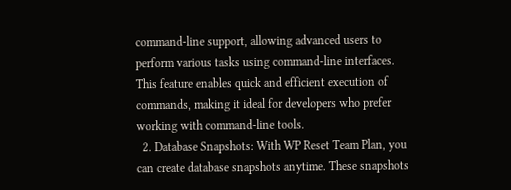command-line support, allowing advanced users to perform various tasks using command-line interfaces. This feature enables quick and efficient execution of commands, making it ideal for developers who prefer working with command-line tools.
  2. Database Snapshots: With WP Reset Team Plan, you can create database snapshots anytime. These snapshots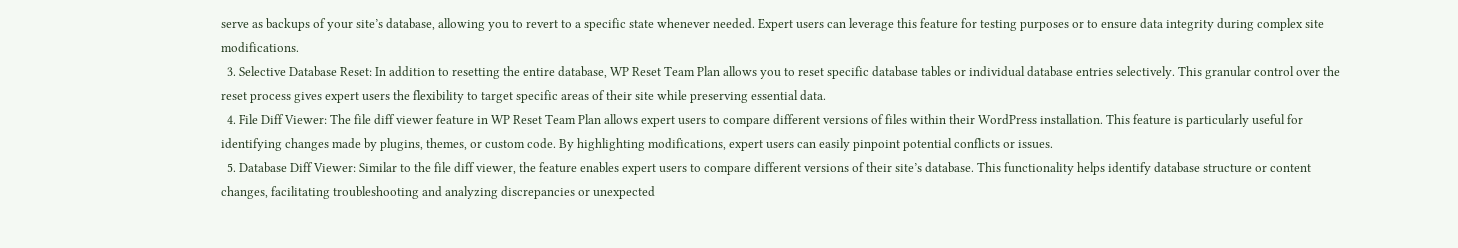serve as backups of your site’s database, allowing you to revert to a specific state whenever needed. Expert users can leverage this feature for testing purposes or to ensure data integrity during complex site modifications.
  3. Selective Database Reset: In addition to resetting the entire database, WP Reset Team Plan allows you to reset specific database tables or individual database entries selectively. This granular control over the reset process gives expert users the flexibility to target specific areas of their site while preserving essential data.
  4. File Diff Viewer: The file diff viewer feature in WP Reset Team Plan allows expert users to compare different versions of files within their WordPress installation. This feature is particularly useful for identifying changes made by plugins, themes, or custom code. By highlighting modifications, expert users can easily pinpoint potential conflicts or issues.
  5. Database Diff Viewer: Similar to the file diff viewer, the feature enables expert users to compare different versions of their site’s database. This functionality helps identify database structure or content changes, facilitating troubleshooting and analyzing discrepancies or unexpected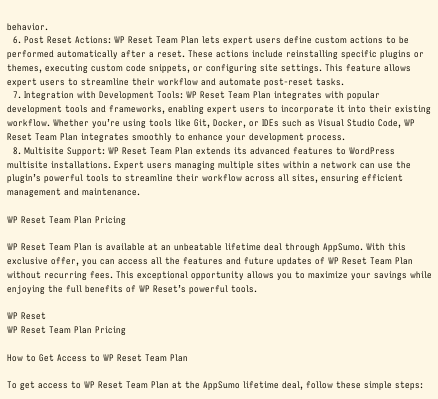behavior.
  6. Post Reset Actions: WP Reset Team Plan lets expert users define custom actions to be performed automatically after a reset. These actions include reinstalling specific plugins or themes, executing custom code snippets, or configuring site settings. This feature allows expert users to streamline their workflow and automate post-reset tasks.
  7. Integration with Development Tools: WP Reset Team Plan integrates with popular development tools and frameworks, enabling expert users to incorporate it into their existing workflow. Whether you’re using tools like Git, Docker, or IDEs such as Visual Studio Code, WP Reset Team Plan integrates smoothly to enhance your development process.
  8. Multisite Support: WP Reset Team Plan extends its advanced features to WordPress multisite installations. Expert users managing multiple sites within a network can use the plugin’s powerful tools to streamline their workflow across all sites, ensuring efficient management and maintenance.

WP Reset Team Plan Pricing

WP Reset Team Plan is available at an unbeatable lifetime deal through AppSumo. With this exclusive offer, you can access all the features and future updates of WP Reset Team Plan without recurring fees. This exceptional opportunity allows you to maximize your savings while enjoying the full benefits of WP Reset’s powerful tools.

WP Reset
WP Reset Team Plan Pricing

How to Get Access to WP Reset Team Plan

To get access to WP Reset Team Plan at the AppSumo lifetime deal, follow these simple steps: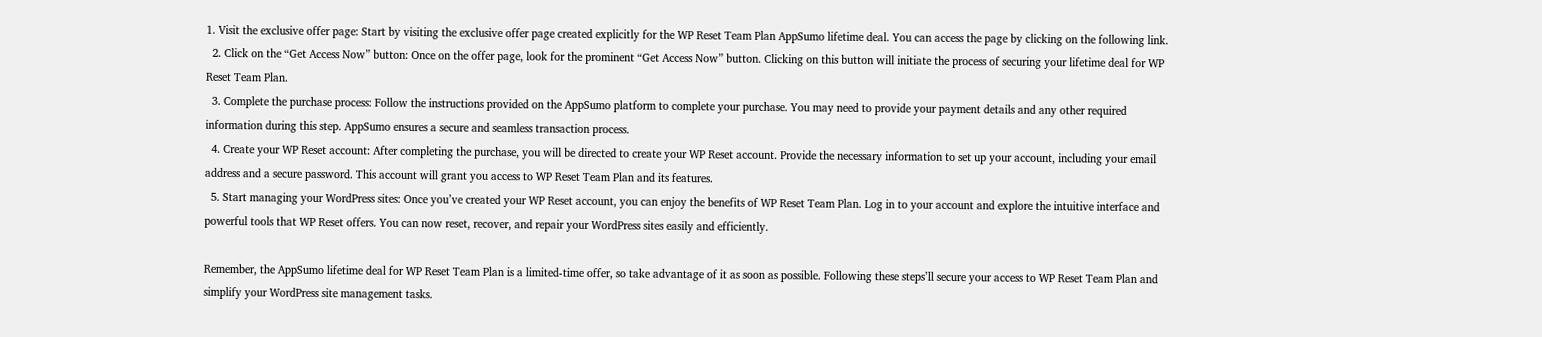1. Visit the exclusive offer page: Start by visiting the exclusive offer page created explicitly for the WP Reset Team Plan AppSumo lifetime deal. You can access the page by clicking on the following link.
  2. Click on the “Get Access Now” button: Once on the offer page, look for the prominent “Get Access Now” button. Clicking on this button will initiate the process of securing your lifetime deal for WP Reset Team Plan.
  3. Complete the purchase process: Follow the instructions provided on the AppSumo platform to complete your purchase. You may need to provide your payment details and any other required information during this step. AppSumo ensures a secure and seamless transaction process.
  4. Create your WP Reset account: After completing the purchase, you will be directed to create your WP Reset account. Provide the necessary information to set up your account, including your email address and a secure password. This account will grant you access to WP Reset Team Plan and its features.
  5. Start managing your WordPress sites: Once you’ve created your WP Reset account, you can enjoy the benefits of WP Reset Team Plan. Log in to your account and explore the intuitive interface and powerful tools that WP Reset offers. You can now reset, recover, and repair your WordPress sites easily and efficiently.

Remember, the AppSumo lifetime deal for WP Reset Team Plan is a limited-time offer, so take advantage of it as soon as possible. Following these steps’ll secure your access to WP Reset Team Plan and simplify your WordPress site management tasks.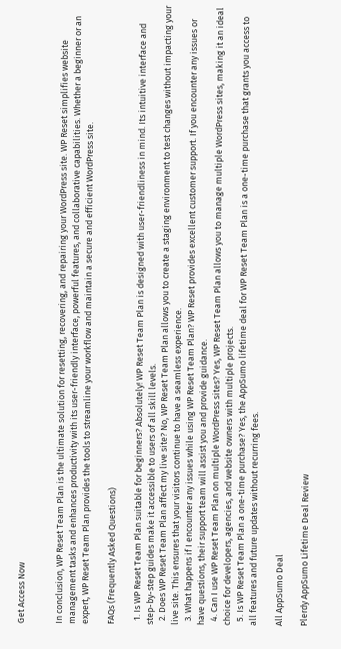Get Access Now


In conclusion, WP Reset Team Plan is the ultimate solution for resetting, recovering, and repairing your WordPress site. WP Reset simplifies website management tasks and enhances productivity with its user-friendly interface, powerful features, and collaborative capabilities. Whether a beginner or an expert, WP Reset Team Plan provides the tools to streamline your workflow and maintain a secure and efficient WordPress site.

FAQs (Frequently Asked Questions)

  1. Is WP Reset Team Plan suitable for beginners? Absolutely! WP Reset Team Plan is designed with user-friendliness in mind. Its intuitive interface and step-by-step guides make it accessible to users of all skill levels.
  2. Does WP Reset Team Plan affect my live site? No, WP Reset Team Plan allows you to create a staging environment to test changes without impacting your live site. This ensures that your visitors continue to have a seamless experience.
  3. What happens if I encounter any issues while using WP Reset Team Plan? WP Reset provides excellent customer support. If you encounter any issues or have questions, their support team will assist you and provide guidance.
  4. Can I use WP Reset Team Plan on multiple WordPress sites? Yes, WP Reset Team Plan allows you to manage multiple WordPress sites, making it an ideal choice for developers, agencies, and website owners with multiple projects.
  5. Is WP Reset Team Plan a one-time purchase? Yes, the AppSumo lifetime deal for WP Reset Team Plan is a one-time purchase that grants you access to all features and future updates without recurring fees.

All AppSumo Deal

Plerdy AppSumo Lifetime Deal Review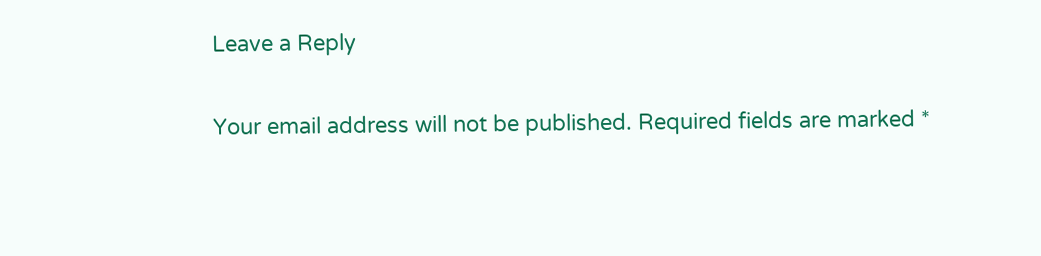Leave a Reply

Your email address will not be published. Required fields are marked *